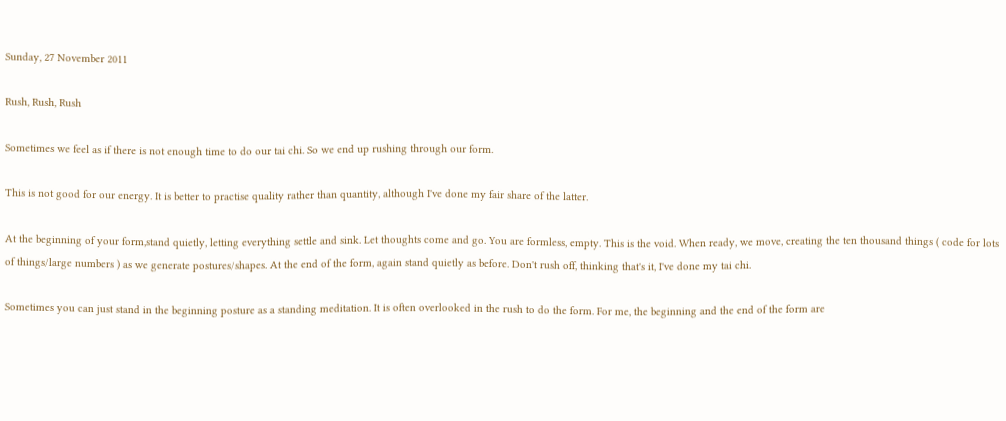Sunday, 27 November 2011

Rush, Rush, Rush

Sometimes we feel as if there is not enough time to do our tai chi. So we end up rushing through our form.

This is not good for our energy. It is better to practise quality rather than quantity, although I've done my fair share of the latter.

At the beginning of your form,stand quietly, letting everything settle and sink. Let thoughts come and go. You are formless, empty. This is the void. When ready, we move, creating the ten thousand things ( code for lots of things/large numbers ) as we generate postures/shapes. At the end of the form, again stand quietly as before. Don't rush off, thinking that's it, I've done my tai chi.

Sometimes you can just stand in the beginning posture as a standing meditation. It is often overlooked in the rush to do the form. For me, the beginning and the end of the form are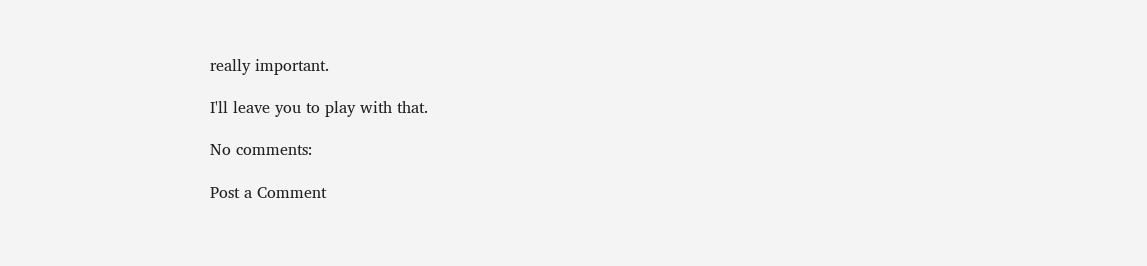really important.

I'll leave you to play with that.

No comments:

Post a Comment